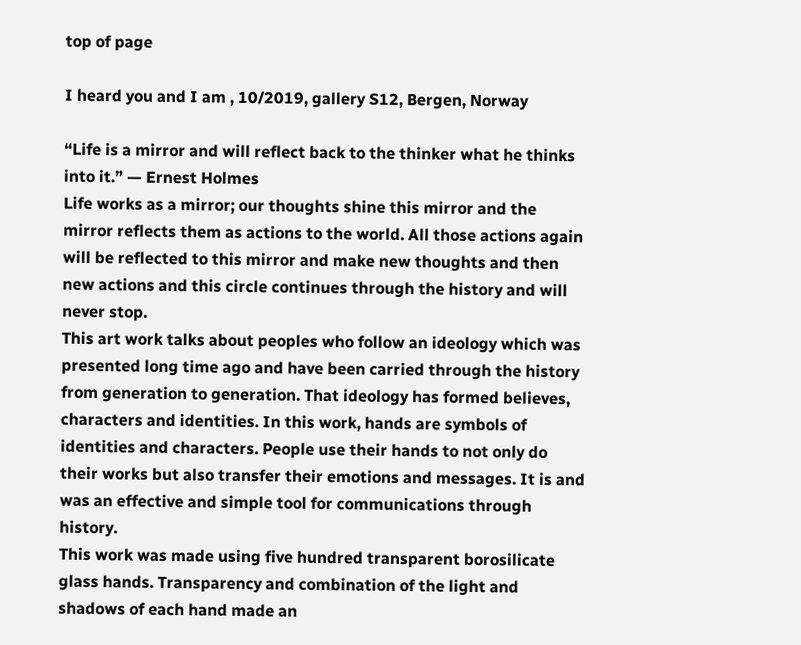top of page

I heard you and I am , 10/2019, gallery S12, Bergen, Norway

“Life is a mirror and will reflect back to the thinker what he thinks into it.” — Ernest Holmes
Life works as a mirror; our thoughts shine this mirror and the mirror reflects them as actions to the world. All those actions again will be reflected to this mirror and make new thoughts and then new actions and this circle continues through the history and will never stop.
This art work talks about peoples who follow an ideology which was presented long time ago and have been carried through the history from generation to generation. That ideology has formed believes, characters and identities. In this work, hands are symbols of identities and characters. People use their hands to not only do their works but also transfer their emotions and messages. It is and was an effective and simple tool for communications through history.
This work was made using five hundred transparent borosilicate glass hands. Transparency and combination of the light and shadows of each hand made an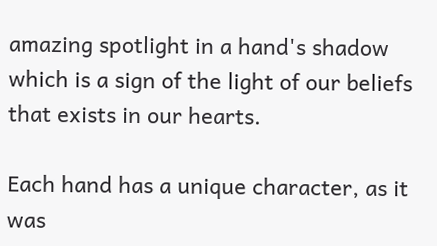amazing spotlight in a hand's shadow which is a sign of the light of our beliefs that exists in our hearts.

Each hand has a unique character, as it was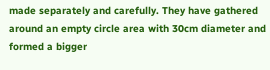made separately and carefully. They have gathered around an empty circle area with 30cm diameter and formed a bigger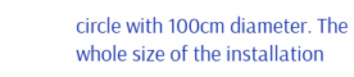circle with 100cm diameter. The whole size of the installation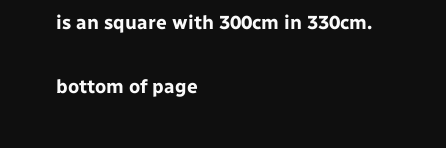is an square with 300cm in 330cm.

bottom of page